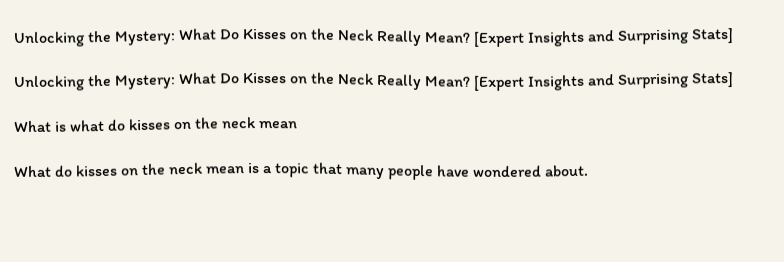Unlocking the Mystery: What Do Kisses on the Neck Really Mean? [Expert Insights and Surprising Stats]

Unlocking the Mystery: What Do Kisses on the Neck Really Mean? [Expert Insights and Surprising Stats]

What is what do kisses on the neck mean

What do kisses on the neck mean is a topic that many people have wondered about.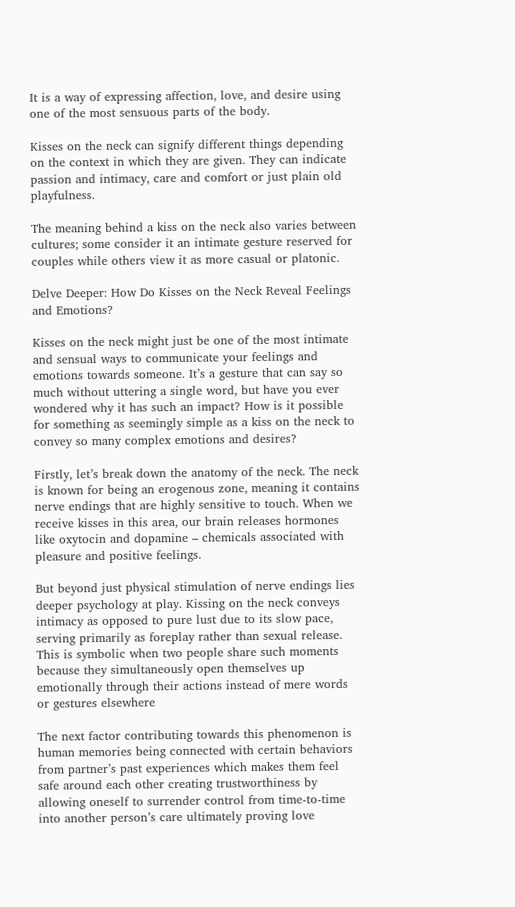It is a way of expressing affection, love, and desire using one of the most sensuous parts of the body.

Kisses on the neck can signify different things depending on the context in which they are given. They can indicate passion and intimacy, care and comfort or just plain old playfulness.

The meaning behind a kiss on the neck also varies between cultures; some consider it an intimate gesture reserved for couples while others view it as more casual or platonic.

Delve Deeper: How Do Kisses on the Neck Reveal Feelings and Emotions?

Kisses on the neck might just be one of the most intimate and sensual ways to communicate your feelings and emotions towards someone. It’s a gesture that can say so much without uttering a single word, but have you ever wondered why it has such an impact? How is it possible for something as seemingly simple as a kiss on the neck to convey so many complex emotions and desires?

Firstly, let’s break down the anatomy of the neck. The neck is known for being an erogenous zone, meaning it contains nerve endings that are highly sensitive to touch. When we receive kisses in this area, our brain releases hormones like oxytocin and dopamine – chemicals associated with pleasure and positive feelings.

But beyond just physical stimulation of nerve endings lies deeper psychology at play. Kissing on the neck conveys intimacy as opposed to pure lust due to its slow pace, serving primarily as foreplay rather than sexual release. This is symbolic when two people share such moments because they simultaneously open themselves up emotionally through their actions instead of mere words or gestures elsewhere

The next factor contributing towards this phenomenon is human memories being connected with certain behaviors from partner’s past experiences which makes them feel safe around each other creating trustworthiness by allowing oneself to surrender control from time-to-time into another person’s care ultimately proving love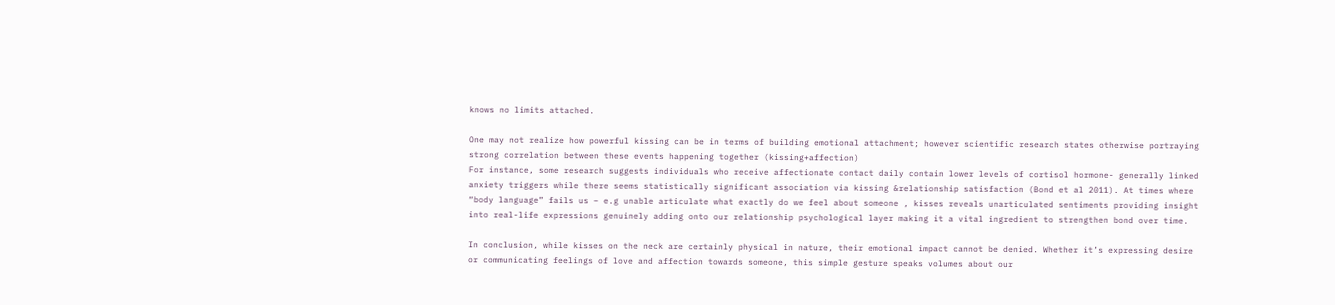knows no limits attached.

One may not realize how powerful kissing can be in terms of building emotional attachment; however scientific research states otherwise portraying strong correlation between these events happening together (kissing+affection)
For instance, some research suggests individuals who receive affectionate contact daily contain lower levels of cortisol hormone- generally linked anxiety triggers while there seems statistically significant association via kissing &relationship satisfaction (Bond et al 2011). At times where “body language” fails us – e.g unable articulate what exactly do we feel about someone , kisses reveals unarticulated sentiments providing insight into real-life expressions genuinely adding onto our relationship psychological layer making it a vital ingredient to strengthen bond over time.

In conclusion, while kisses on the neck are certainly physical in nature, their emotional impact cannot be denied. Whether it’s expressing desire or communicating feelings of love and affection towards someone, this simple gesture speaks volumes about our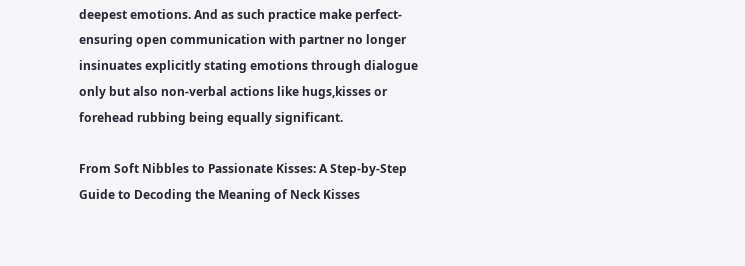deepest emotions. And as such practice make perfect- ensuring open communication with partner no longer insinuates explicitly stating emotions through dialogue only but also non-verbal actions like hugs,kisses or forehead rubbing being equally significant.

From Soft Nibbles to Passionate Kisses: A Step-by-Step Guide to Decoding the Meaning of Neck Kisses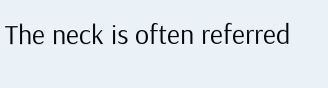The neck is often referred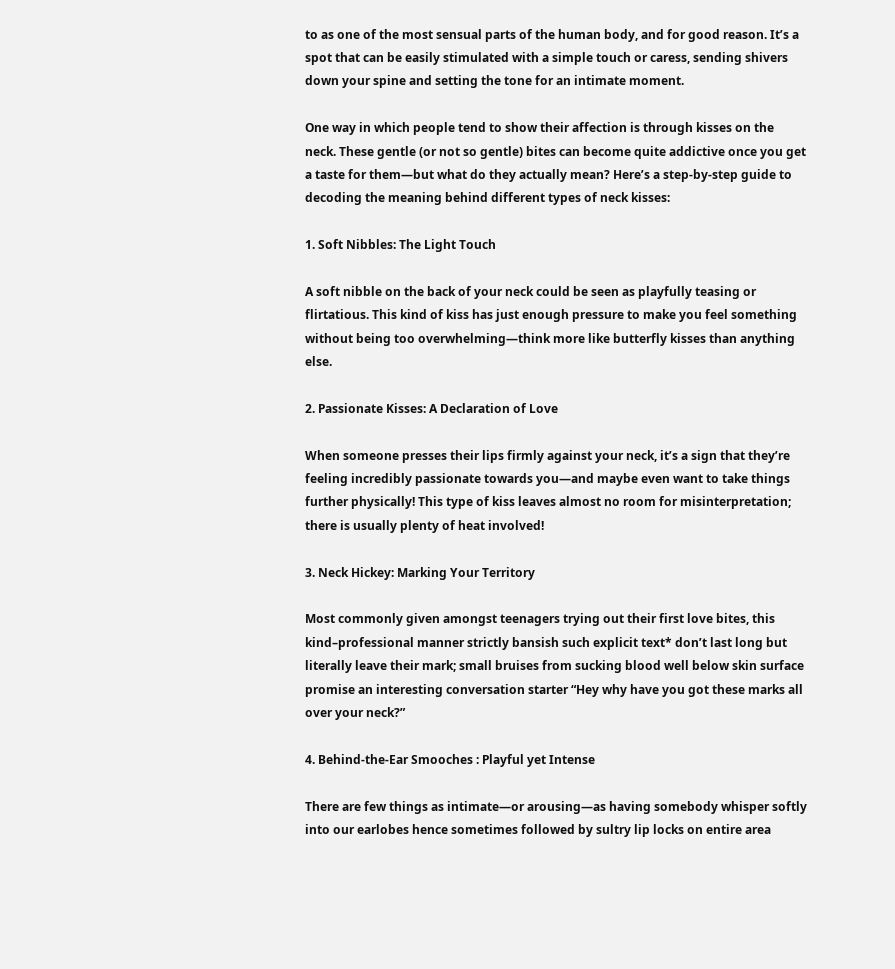to as one of the most sensual parts of the human body, and for good reason. It’s a spot that can be easily stimulated with a simple touch or caress, sending shivers down your spine and setting the tone for an intimate moment.

One way in which people tend to show their affection is through kisses on the neck. These gentle (or not so gentle) bites can become quite addictive once you get a taste for them—but what do they actually mean? Here’s a step-by-step guide to decoding the meaning behind different types of neck kisses:

1. Soft Nibbles: The Light Touch

A soft nibble on the back of your neck could be seen as playfully teasing or flirtatious. This kind of kiss has just enough pressure to make you feel something without being too overwhelming—think more like butterfly kisses than anything else.

2. Passionate Kisses: A Declaration of Love

When someone presses their lips firmly against your neck, it’s a sign that they’re feeling incredibly passionate towards you—and maybe even want to take things further physically! This type of kiss leaves almost no room for misinterpretation; there is usually plenty of heat involved!

3. Neck Hickey: Marking Your Territory

Most commonly given amongst teenagers trying out their first love bites, this kind–professional manner strictly bansish such explicit text* don’t last long but literally leave their mark; small bruises from sucking blood well below skin surface promise an interesting conversation starter “Hey why have you got these marks all over your neck?”

4. Behind-the-Ear Smooches : Playful yet Intense

There are few things as intimate—or arousing—as having somebody whisper softly into our earlobes hence sometimes followed by sultry lip locks on entire area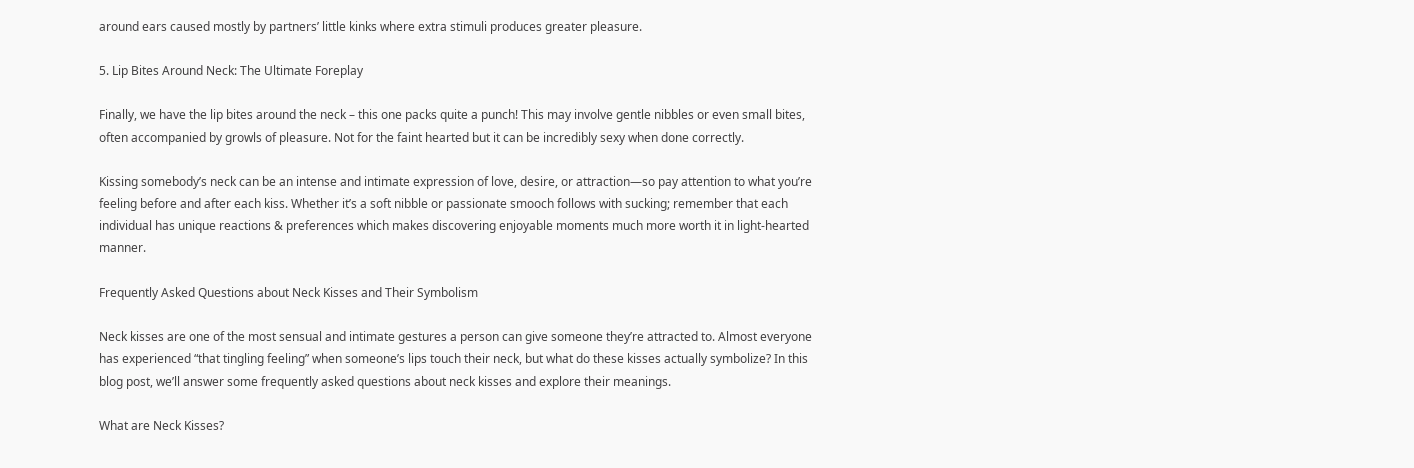around ears caused mostly by partners’ little kinks where extra stimuli produces greater pleasure.

5. Lip Bites Around Neck: The Ultimate Foreplay

Finally, we have the lip bites around the neck – this one packs quite a punch! This may involve gentle nibbles or even small bites, often accompanied by growls of pleasure. Not for the faint hearted but it can be incredibly sexy when done correctly.

Kissing somebody’s neck can be an intense and intimate expression of love, desire, or attraction—so pay attention to what you’re feeling before and after each kiss. Whether it’s a soft nibble or passionate smooch follows with sucking; remember that each individual has unique reactions & preferences which makes discovering enjoyable moments much more worth it in light-hearted manner.

Frequently Asked Questions about Neck Kisses and Their Symbolism

Neck kisses are one of the most sensual and intimate gestures a person can give someone they’re attracted to. Almost everyone has experienced “that tingling feeling” when someone’s lips touch their neck, but what do these kisses actually symbolize? In this blog post, we’ll answer some frequently asked questions about neck kisses and explore their meanings.

What are Neck Kisses?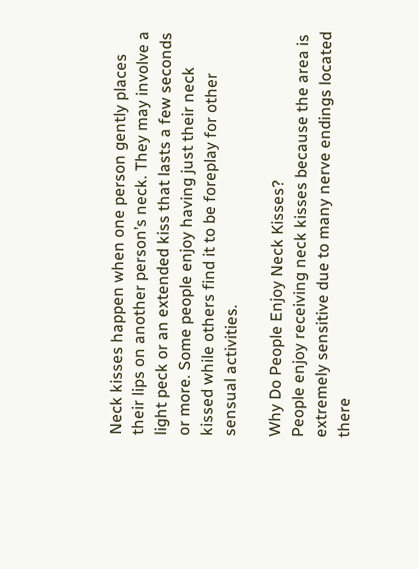Neck kisses happen when one person gently places their lips on another person’s neck. They may involve a light peck or an extended kiss that lasts a few seconds or more. Some people enjoy having just their neck kissed while others find it to be foreplay for other sensual activities.

Why Do People Enjoy Neck Kisses?
People enjoy receiving neck kisses because the area is extremely sensitive due to many nerve endings located there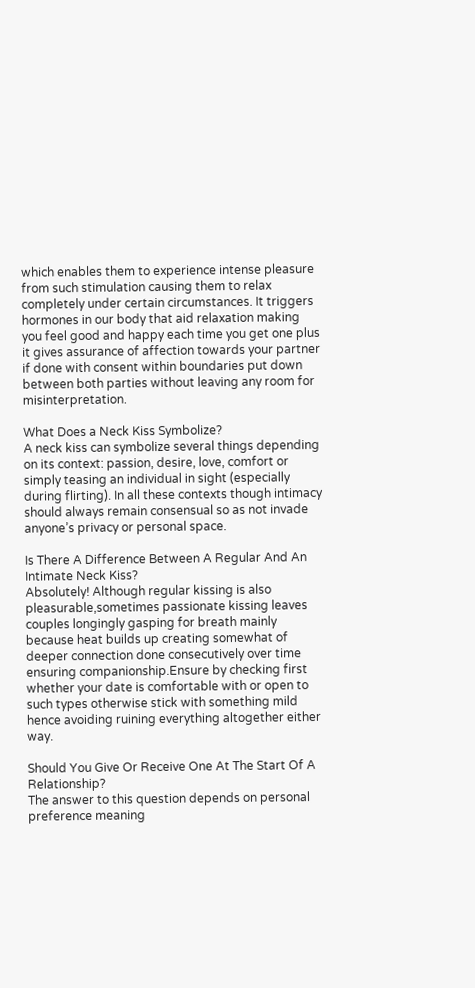which enables them to experience intense pleasure from such stimulation causing them to relax completely under certain circumstances. It triggers hormones in our body that aid relaxation making you feel good and happy each time you get one plus it gives assurance of affection towards your partner if done with consent within boundaries put down between both parties without leaving any room for misinterpretation.

What Does a Neck Kiss Symbolize?
A neck kiss can symbolize several things depending on its context: passion, desire, love, comfort or simply teasing an individual in sight (especially during flirting). In all these contexts though intimacy should always remain consensual so as not invade anyone’s privacy or personal space.

Is There A Difference Between A Regular And An Intimate Neck Kiss?
Absolutely! Although regular kissing is also pleasurable,sometimes passionate kissing leaves couples longingly gasping for breath mainly because heat builds up creating somewhat of deeper connection done consecutively over time ensuring companionship.Ensure by checking first whether your date is comfortable with or open to such types otherwise stick with something mild hence avoiding ruining everything altogether either way.

Should You Give Or Receive One At The Start Of A Relationship?
The answer to this question depends on personal preference meaning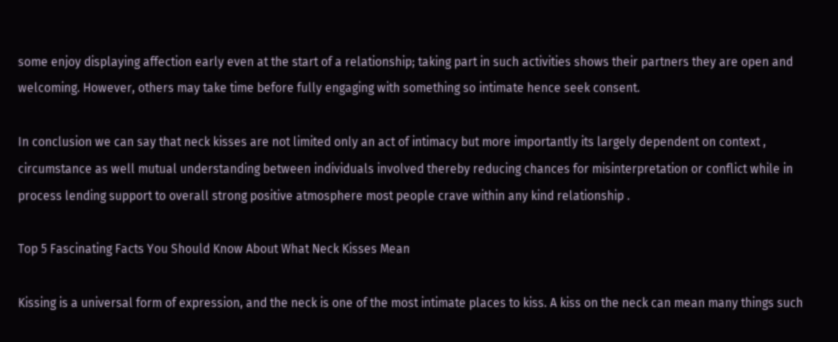some enjoy displaying affection early even at the start of a relationship; taking part in such activities shows their partners they are open and welcoming. However, others may take time before fully engaging with something so intimate hence seek consent.

In conclusion we can say that neck kisses are not limited only an act of intimacy but more importantly its largely dependent on context , circumstance as well mutual understanding between individuals involved thereby reducing chances for misinterpretation or conflict while in process lending support to overall strong positive atmosphere most people crave within any kind relationship .

Top 5 Fascinating Facts You Should Know About What Neck Kisses Mean

Kissing is a universal form of expression, and the neck is one of the most intimate places to kiss. A kiss on the neck can mean many things such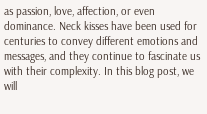as passion, love, affection, or even dominance. Neck kisses have been used for centuries to convey different emotions and messages, and they continue to fascinate us with their complexity. In this blog post, we will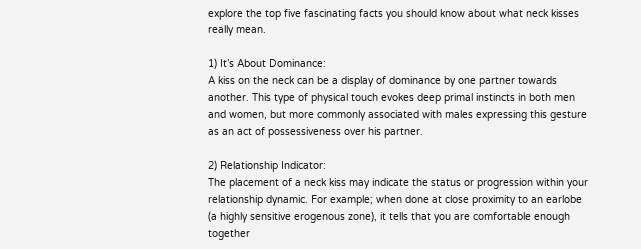explore the top five fascinating facts you should know about what neck kisses really mean.

1) It’s About Dominance:
A kiss on the neck can be a display of dominance by one partner towards another. This type of physical touch evokes deep primal instincts in both men and women, but more commonly associated with males expressing this gesture as an act of possessiveness over his partner.

2) Relationship Indicator:
The placement of a neck kiss may indicate the status or progression within your relationship dynamic. For example; when done at close proximity to an earlobe (a highly sensitive erogenous zone), it tells that you are comfortable enough together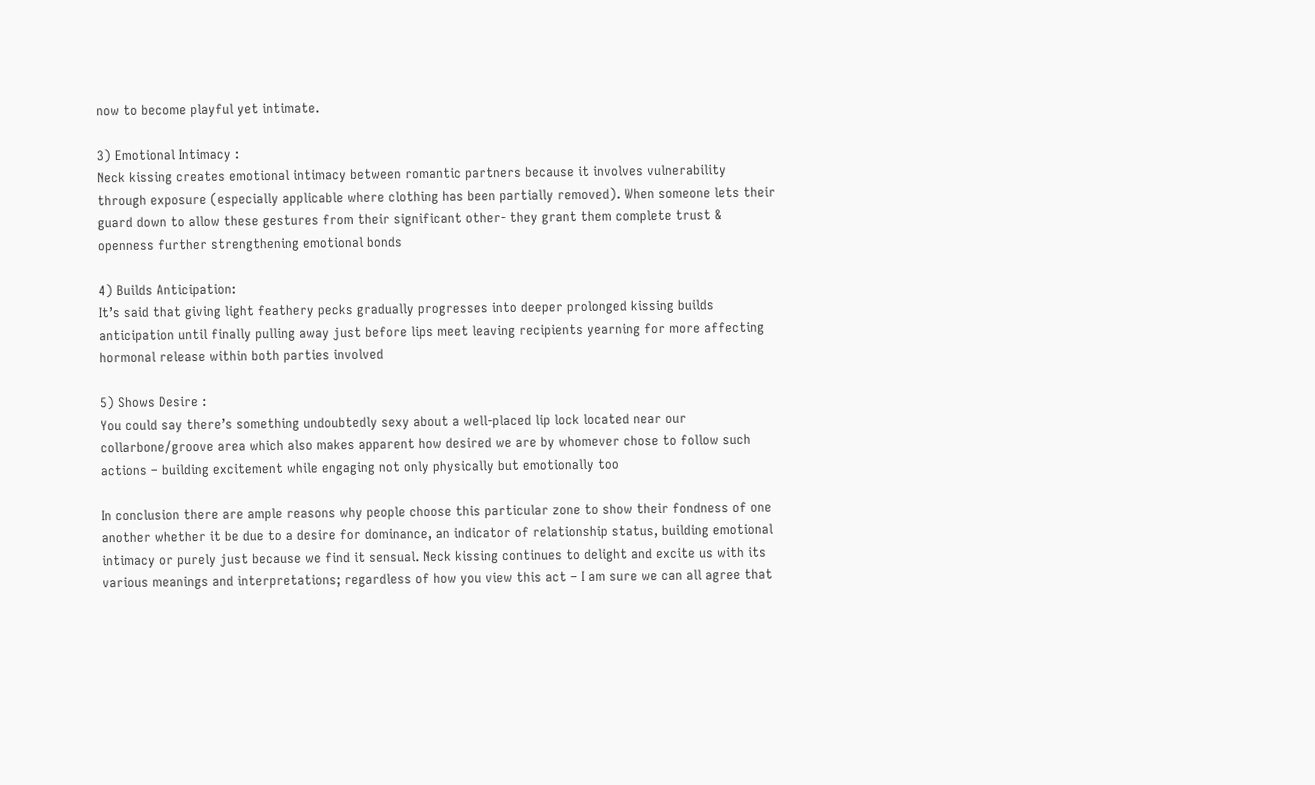now to become playful yet intimate.

3) Emotional Intimacy :
Neck kissing creates emotional intimacy between romantic partners because it involves vulnerability through exposure (especially applicable where clothing has been partially removed). When someone lets their guard down to allow these gestures from their significant other- they grant them complete trust & openness further strengthening emotional bonds

4) Builds Anticipation:
It’s said that giving light feathery pecks gradually progresses into deeper prolonged kissing builds anticipation until finally pulling away just before lips meet leaving recipients yearning for more affecting hormonal release within both parties involved

5) Shows Desire :
You could say there’s something undoubtedly sexy about a well-placed lip lock located near our collarbone/groove area which also makes apparent how desired we are by whomever chose to follow such actions – building excitement while engaging not only physically but emotionally too

In conclusion there are ample reasons why people choose this particular zone to show their fondness of one another whether it be due to a desire for dominance, an indicator of relationship status, building emotional intimacy or purely just because we find it sensual. Neck kissing continues to delight and excite us with its various meanings and interpretations; regardless of how you view this act – I am sure we can all agree that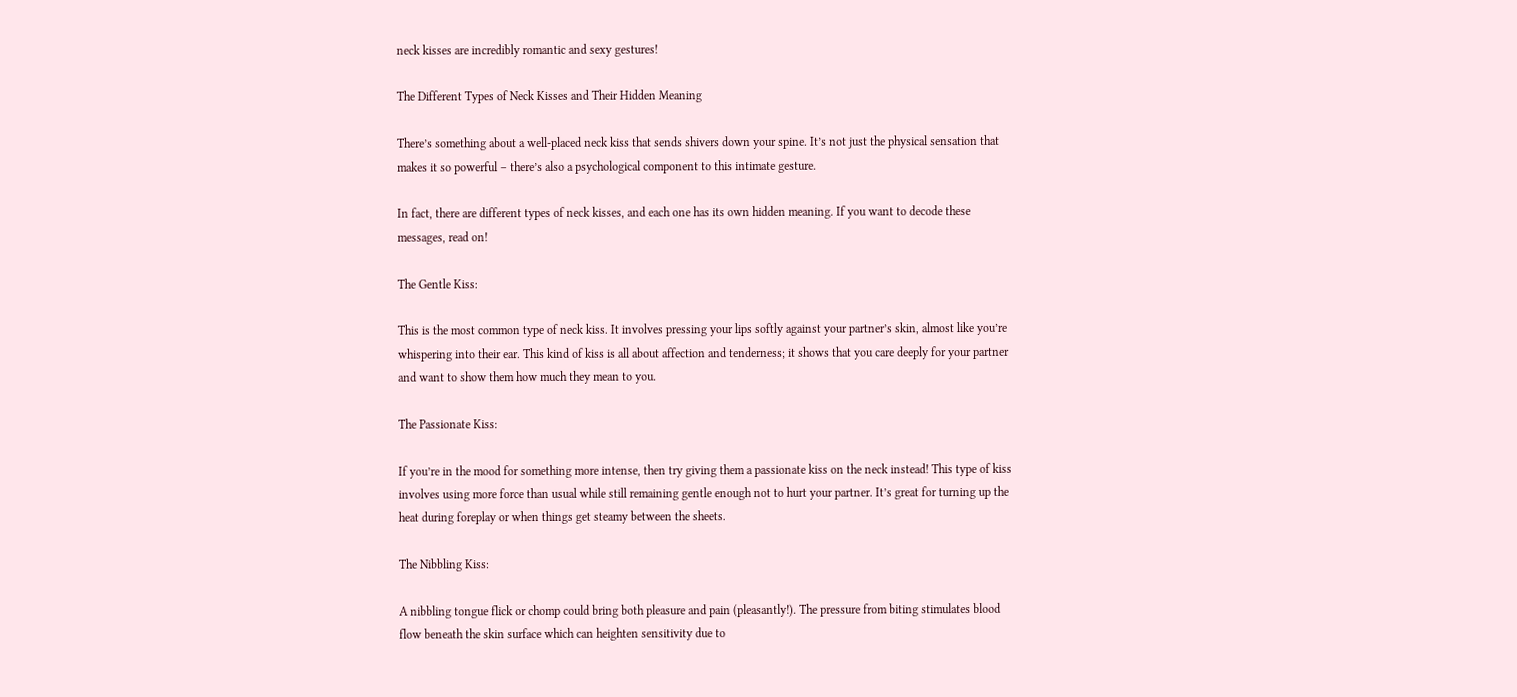neck kisses are incredibly romantic and sexy gestures!

The Different Types of Neck Kisses and Their Hidden Meaning

There’s something about a well-placed neck kiss that sends shivers down your spine. It’s not just the physical sensation that makes it so powerful – there’s also a psychological component to this intimate gesture.

In fact, there are different types of neck kisses, and each one has its own hidden meaning. If you want to decode these messages, read on!

The Gentle Kiss:

This is the most common type of neck kiss. It involves pressing your lips softly against your partner’s skin, almost like you’re whispering into their ear. This kind of kiss is all about affection and tenderness; it shows that you care deeply for your partner and want to show them how much they mean to you.

The Passionate Kiss:

If you’re in the mood for something more intense, then try giving them a passionate kiss on the neck instead! This type of kiss involves using more force than usual while still remaining gentle enough not to hurt your partner. It’s great for turning up the heat during foreplay or when things get steamy between the sheets.

The Nibbling Kiss:

A nibbling tongue flick or chomp could bring both pleasure and pain (pleasantly!). The pressure from biting stimulates blood flow beneath the skin surface which can heighten sensitivity due to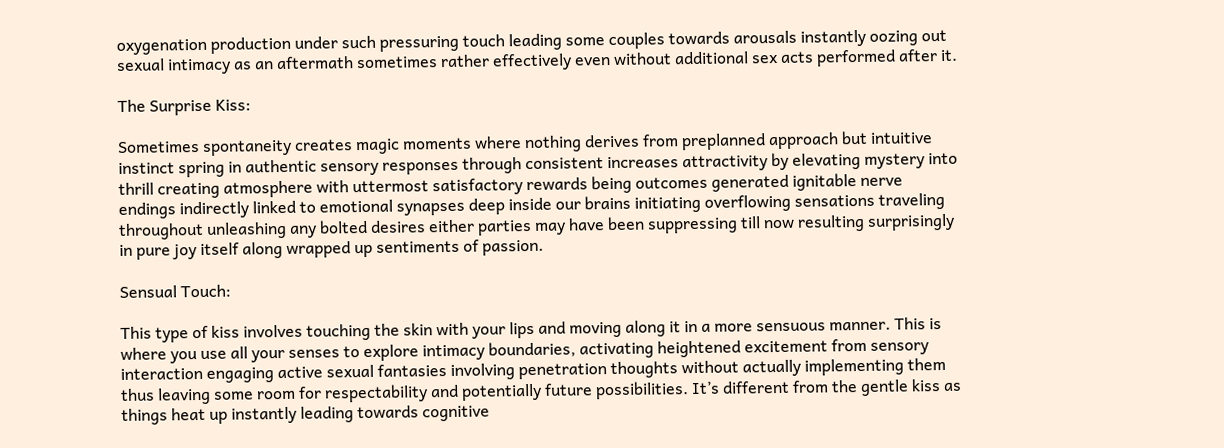oxygenation production under such pressuring touch leading some couples towards arousals instantly oozing out sexual intimacy as an aftermath sometimes rather effectively even without additional sex acts performed after it.

The Surprise Kiss:

Sometimes spontaneity creates magic moments where nothing derives from preplanned approach but intuitive instinct spring in authentic sensory responses through consistent increases attractivity by elevating mystery into thrill creating atmosphere with uttermost satisfactory rewards being outcomes generated ignitable nerve endings indirectly linked to emotional synapses deep inside our brains initiating overflowing sensations traveling throughout unleashing any bolted desires either parties may have been suppressing till now resulting surprisingly in pure joy itself along wrapped up sentiments of passion.

Sensual Touch:

This type of kiss involves touching the skin with your lips and moving along it in a more sensuous manner. This is where you use all your senses to explore intimacy boundaries, activating heightened excitement from sensory interaction engaging active sexual fantasies involving penetration thoughts without actually implementing them thus leaving some room for respectability and potentially future possibilities. It’s different from the gentle kiss as things heat up instantly leading towards cognitive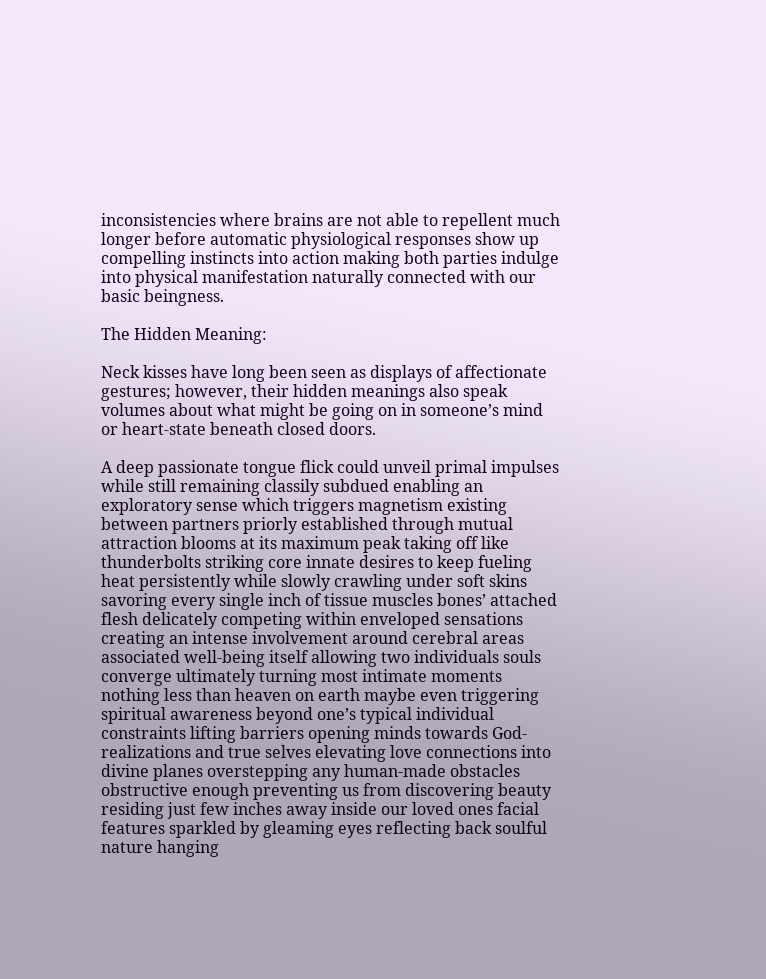inconsistencies where brains are not able to repellent much longer before automatic physiological responses show up compelling instincts into action making both parties indulge into physical manifestation naturally connected with our basic beingness.

The Hidden Meaning:

Neck kisses have long been seen as displays of affectionate gestures; however, their hidden meanings also speak volumes about what might be going on in someone’s mind or heart-state beneath closed doors.

A deep passionate tongue flick could unveil primal impulses while still remaining classily subdued enabling an exploratory sense which triggers magnetism existing between partners priorly established through mutual attraction blooms at its maximum peak taking off like thunderbolts striking core innate desires to keep fueling heat persistently while slowly crawling under soft skins savoring every single inch of tissue muscles bones’ attached flesh delicately competing within enveloped sensations creating an intense involvement around cerebral areas associated well-being itself allowing two individuals souls converge ultimately turning most intimate moments nothing less than heaven on earth maybe even triggering spiritual awareness beyond one’s typical individual constraints lifting barriers opening minds towards God-realizations and true selves elevating love connections into divine planes overstepping any human-made obstacles obstructive enough preventing us from discovering beauty residing just few inches away inside our loved ones facial features sparkled by gleaming eyes reflecting back soulful nature hanging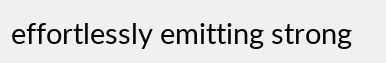effortlessly emitting strong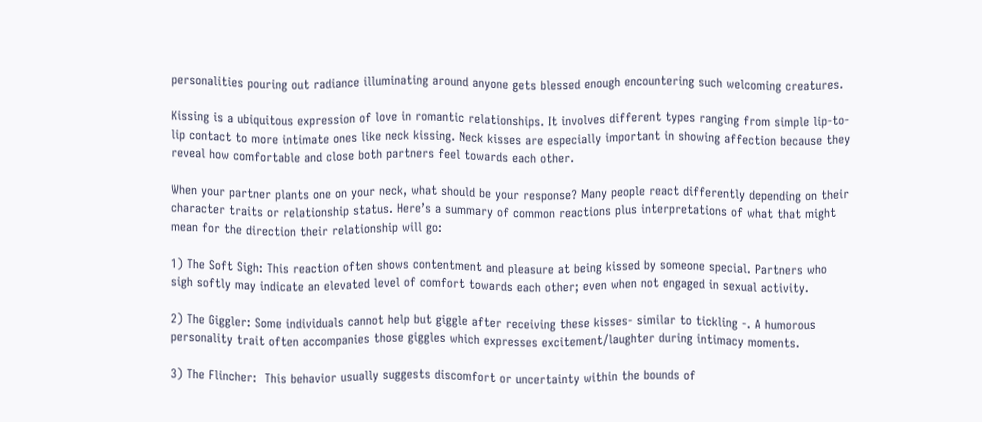personalities pouring out radiance illuminating around anyone gets blessed enough encountering such welcoming creatures.

Kissing is a ubiquitous expression of love in romantic relationships. It involves different types ranging from simple lip-to-lip contact to more intimate ones like neck kissing. Neck kisses are especially important in showing affection because they reveal how comfortable and close both partners feel towards each other.

When your partner plants one on your neck, what should be your response? Many people react differently depending on their character traits or relationship status. Here’s a summary of common reactions plus interpretations of what that might mean for the direction their relationship will go:

1) The Soft Sigh: This reaction often shows contentment and pleasure at being kissed by someone special. Partners who sigh softly may indicate an elevated level of comfort towards each other; even when not engaged in sexual activity.

2) The Giggler: Some individuals cannot help but giggle after receiving these kisses- similar to tickling -. A humorous personality trait often accompanies those giggles which expresses excitement/laughter during intimacy moments.

3) The Flincher:  This behavior usually suggests discomfort or uncertainty within the bounds of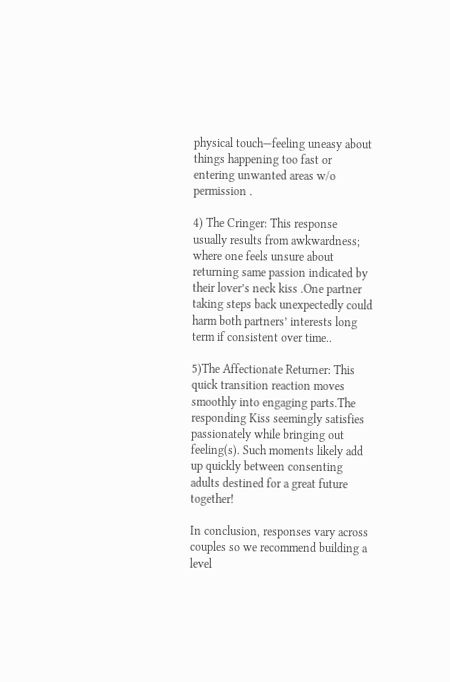physical touch—feeling uneasy about things happening too fast or entering unwanted areas w/o permission .

4) The Cringer: This response usually results from awkwardness; where one feels unsure about returning same passion indicated by their lover’s neck kiss .One partner taking steps back unexpectedly could harm both partners’ interests long term if consistent over time..

5)The Affectionate Returner: This quick transition reaction moves smoothly into engaging parts.The responding Kiss seemingly satisfies passionately while bringing out feeling(s). Such moments likely add up quickly between consenting adults destined for a great future together!

In conclusion, responses vary across couples so we recommend building a level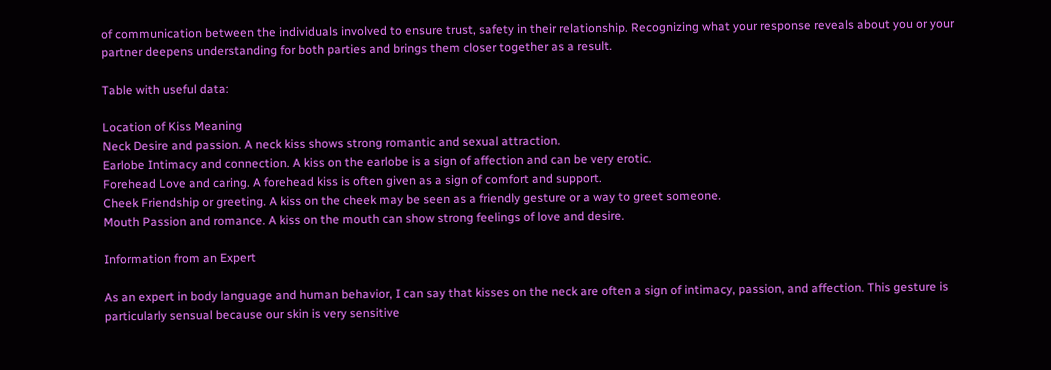of communication between the individuals involved to ensure trust, safety in their relationship. Recognizing what your response reveals about you or your partner deepens understanding for both parties and brings them closer together as a result.

Table with useful data:

Location of Kiss Meaning
Neck Desire and passion. A neck kiss shows strong romantic and sexual attraction.
Earlobe Intimacy and connection. A kiss on the earlobe is a sign of affection and can be very erotic.
Forehead Love and caring. A forehead kiss is often given as a sign of comfort and support.
Cheek Friendship or greeting. A kiss on the cheek may be seen as a friendly gesture or a way to greet someone.
Mouth Passion and romance. A kiss on the mouth can show strong feelings of love and desire.

Information from an Expert

As an expert in body language and human behavior, I can say that kisses on the neck are often a sign of intimacy, passion, and affection. This gesture is particularly sensual because our skin is very sensitive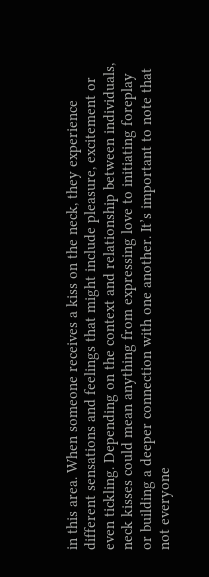in this area. When someone receives a kiss on the neck, they experience different sensations and feelings that might include pleasure, excitement or even tickling. Depending on the context and relationship between individuals, neck kisses could mean anything from expressing love to initiating foreplay or building a deeper connection with one another. It’s important to note that not everyone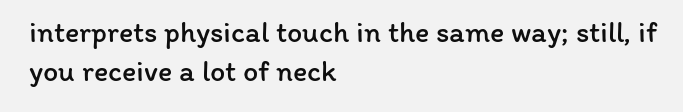interprets physical touch in the same way; still, if you receive a lot of neck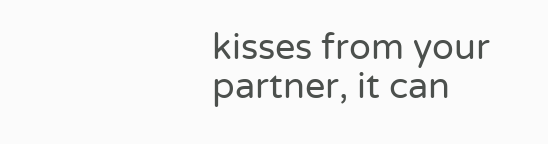kisses from your partner, it can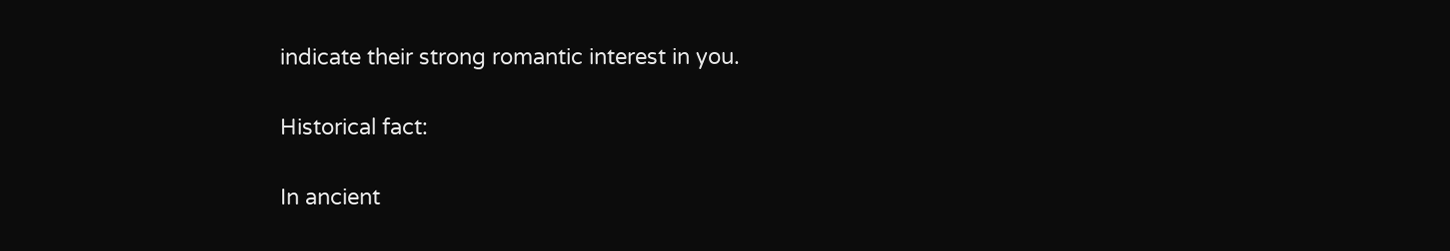indicate their strong romantic interest in you.

Historical fact:

In ancient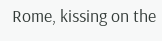Rome, kissing on the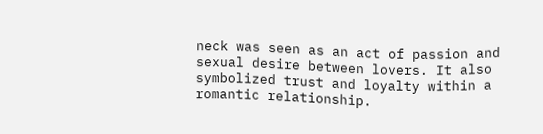neck was seen as an act of passion and sexual desire between lovers. It also symbolized trust and loyalty within a romantic relationship.